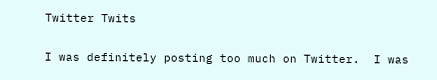Twitter Twits

I was definitely posting too much on Twitter.  I was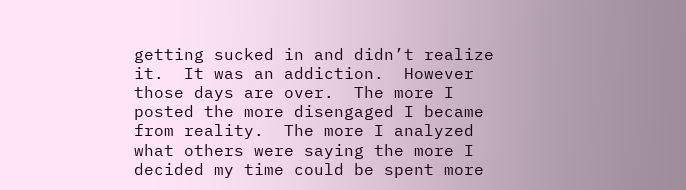getting sucked in and didn’t realize it.  It was an addiction.  However those days are over.  The more I posted the more disengaged I became from reality.  The more I analyzed what others were saying the more I decided my time could be spent more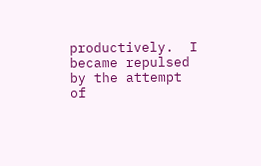productively.  I became repulsed by the attempt of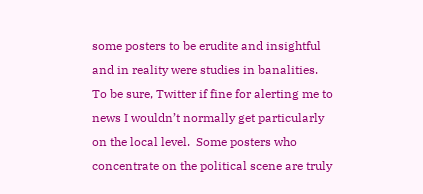some posters to be erudite and insightful and in reality were studies in banalities.  To be sure, Twitter if fine for alerting me to news I wouldn’t normally get particularly on the local level.  Some posters who concentrate on the political scene are truly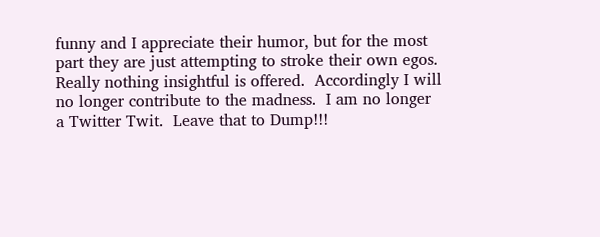funny and I appreciate their humor, but for the most part they are just attempting to stroke their own egos.  Really nothing insightful is offered.  Accordingly I will no longer contribute to the madness.  I am no longer a Twitter Twit.  Leave that to Dump!!!